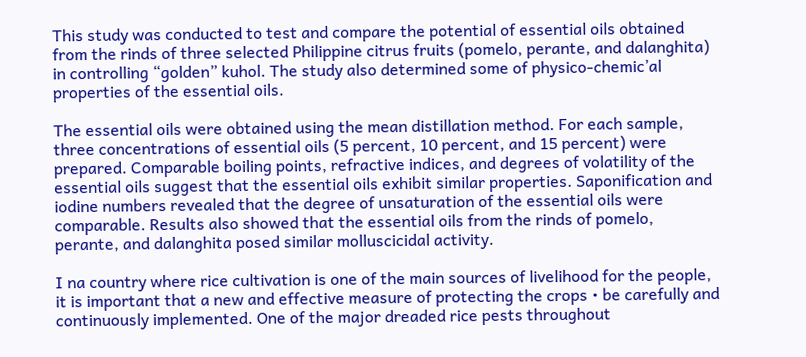This study was conducted to test and compare the potential of essential oils obtained from the rinds of three selected Philippine citrus fruits (pomelo, perante, and dalanghita) in controlling “golden” kuhol. The study also determined some of physico-chemic’al properties of the essential oils.

The essential oils were obtained using the mean distillation method. For each sample, three concentrations of essential oils (5 percent, 10 percent, and 15 percent) were prepared. Comparable boiling points, refractive indices, and degrees of volatility of the essential oils suggest that the essential oils exhibit similar properties. Saponification and iodine numbers revealed that the degree of unsaturation of the essential oils were comparable. Results also showed that the essential oils from the rinds of pomelo, perante, and dalanghita posed similar molluscicidal activity.

I na country where rice cultivation is one of the main sources of livelihood for the people, it is important that a new and effective measure of protecting the crops • be carefully and continuously implemented. One of the major dreaded rice pests throughout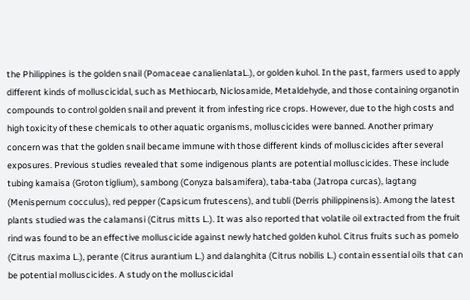the Philippines is the golden snail (Pomaceae canalienlataL.), or golden kuhol. In the past, farmers used to apply different kinds of molluscicidal, such as Methiocarb, Niclosamide, Metaldehyde, and those containing organotin compounds to control golden snail and prevent it from infesting rice crops. However, due to the high costs and high toxicity of these chemicals to other aquatic organisms, molluscicides were banned. Another primary concern was that the golden snail became immune with those different kinds of molluscicides after several exposures. Previous studies revealed that some indigenous plants are potential molluscicides. These include tubing kamaisa (Groton tiglium), sambong (Conyza balsamifera), taba-taba (Jatropa curcas), lagtang (Menispernum cocculus), red pepper (Capsicum frutescens), and tubli (Derris philippinensis). Among the latest plants studied was the calamansi (Citrus mitts L.). It was also reported that volatile oil extracted from the fruit rind was found to be an effective molluscicide against newly hatched golden kuhol. Citrus fruits such as pomelo (Citrus maxima L.), perante (Citrus aurantium L.) and dalanghita (Citrus nobilis L.) contain essential oils that can be potential molluscicides. A study on the molluscicidal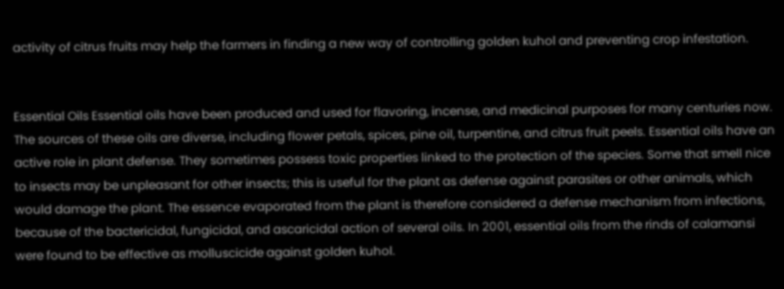activity of citrus fruits may help the farmers in finding a new way of controlling golden kuhol and preventing crop infestation.


Essential Oils Essential oils have been produced and used for flavoring, incense, and medicinal purposes for many centuries now. The sources of these oils are diverse, including flower petals, spices, pine oil, turpentine, and citrus fruit peels. Essential oils have an active role in plant defense. They sometimes possess toxic properties linked to the protection of the species. Some that smell nice to insects may be unpleasant for other insects; this is useful for the plant as defense against parasites or other animals, which would damage the plant. The essence evaporated from the plant is therefore considered a defense mechanism from infections, because of the bactericidal, fungicidal, and ascaricidal action of several oils. In 2001, essential oils from the rinds of calamansi were found to be effective as molluscicide against golden kuhol.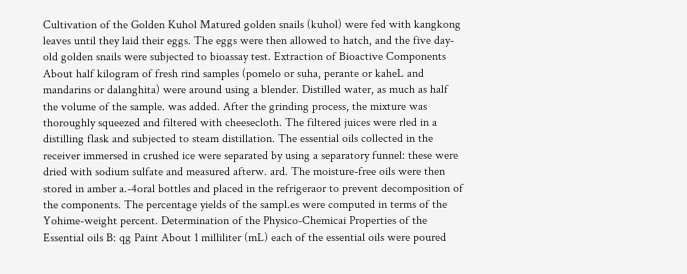Cultivation of the Golden Kuhol Matured golden snails (kuhol) were fed with kangkong leaves until they laid their eggs. The eggs were then allowed to hatch, and the five day-old golden snails were subjected to bioassay test. Extraction of Bioactive Components About half kilogram of fresh rind samples (pomelo or suha, perante or kaheL and mandarins or dalanghita) were around using a blender. Distilled water, as much as half the volume of the sample. was added. After the grinding process, the mixture was thoroughly squeezed and filtered with cheesecloth. The filtered juices were rled in a distilling flask and subjected to steam distillation. The essential oils collected in the receiver immersed in crushed ice were separated by using a separatory funnel: these were dried with sodium sulfate and measured afterw. ard. The moisture-free oils were then stored in amber a.-4oral bottles and placed in the refrigeraor to prevent decomposition of the components. The percentage yields of the sampl.es were computed in terms of the Yohime-weight percent. Determination of the Physico-Chemicai Properties of the Essential oils B: qg Paint About 1 milliliter (mL) each of the essential oils were poured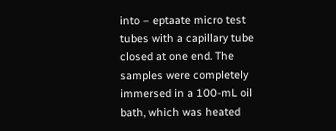into – eptaate micro test tubes with a capillary tube closed at one end. The samples were completely immersed in a 100-mL oil bath, which was heated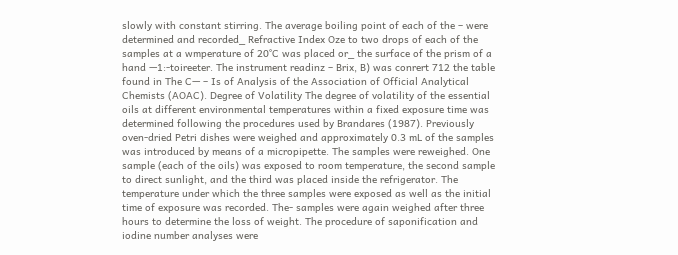slowly with constant stirring. The average boiling point of each of the – were determined and recorded_ Refractive Index Oze to two drops of each of the samples at a wmperature of 20°C was placed or_ the surface of the prism of a hand —1:-toireeter. The instrument readinz – Brix, B) was conrert 712 the table found in The C— – Is of Analysis of the Association of Official Analytical Chemists (AOAC). Degree of Volatility The degree of volatility of the essential oils at different environmental temperatures within a fixed exposure time was determined following the procedures used by Brandares (1987). Previously oven-dried Petri dishes were weighed and approximately 0.3 mL of the samples was introduced by means of a micropipette. The samples were reweighed. One sample (each of the oils) was exposed to room temperature, the second sample to direct sunlight, and the third was placed inside the refrigerator. The temperature under which the three samples were exposed as well as the initial time of exposure was recorded. The- samples were again weighed after three hours to determine the loss of weight. The procedure of saponification and iodine number analyses were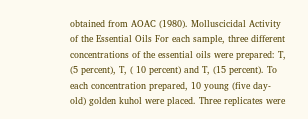obtained from AOAC (1980). Molluscicidal Activity of the Essential Oils For each sample, three different concentrations of the essential oils were prepared: T, (5 percent), T, ( 10 percent) and T, (15 percent). To each concentration prepared, 10 young (five day-old) golden kuhol were placed. Three replicates were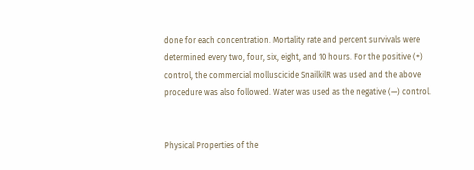done for each concentration. Mortality rate and percent survivals were determined every two, four, six, eight, and 10 hours. For the positive (+) control, the commercial molluscicide SnailkilR was used and the above procedure was also followed. Water was used as the negative (—) control.


Physical Properties of the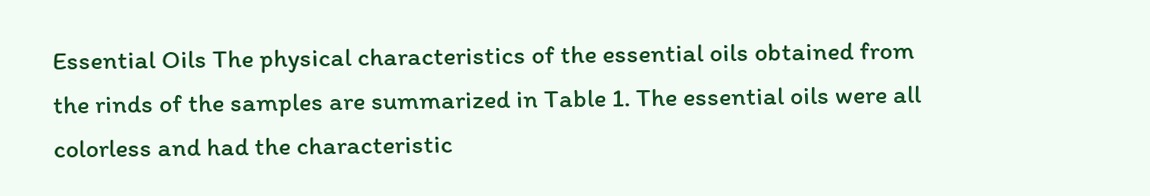Essential Oils The physical characteristics of the essential oils obtained from the rinds of the samples are summarized in Table 1. The essential oils were all colorless and had the characteristic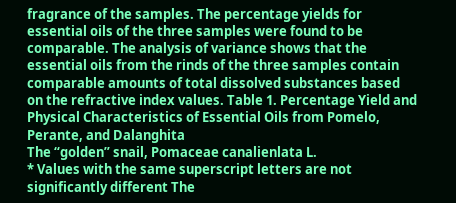fragrance of the samples. The percentage yields for essential oils of the three samples were found to be comparable. The analysis of variance shows that the essential oils from the rinds of the three samples contain comparable amounts of total dissolved substances based on the refractive index values. Table 1. Percentage Yield and Physical Characteristics of Essential Oils from Pomelo, Perante, and Dalanghita
The “golden” snail, Pomaceae canalienlata L.
* Values with the same superscript letters are not significantly different The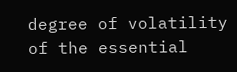degree of volatility of the essential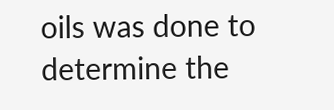oils was done to determine the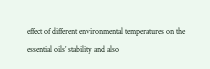effect of different environmental temperatures on the essential oils’ stability and also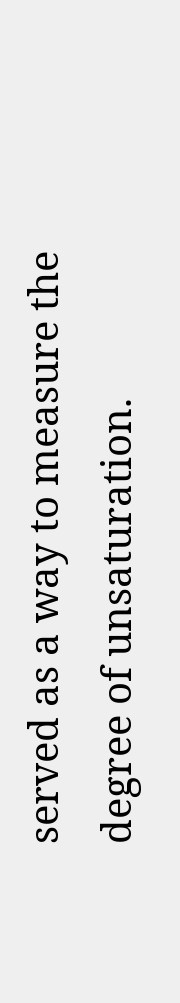served as a way to measure the degree of unsaturation.